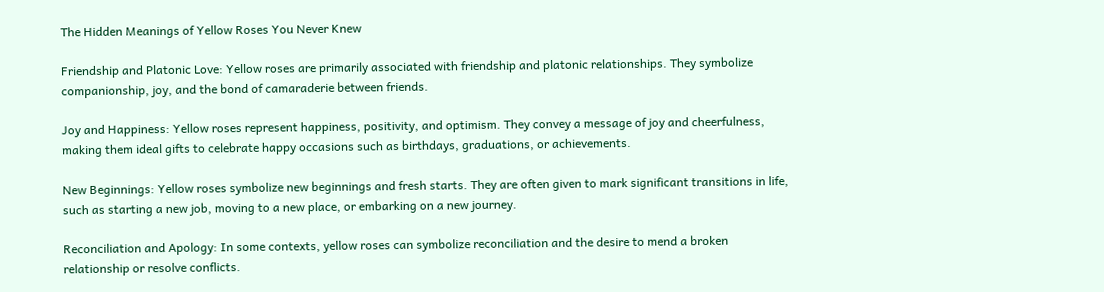The Hidden Meanings of Yellow Roses You Never Knew

Friendship and Platonic Love: Yellow roses are primarily associated with friendship and platonic relationships. They symbolize companionship, joy, and the bond of camaraderie between friends.

Joy and Happiness: Yellow roses represent happiness, positivity, and optimism. They convey a message of joy and cheerfulness, making them ideal gifts to celebrate happy occasions such as birthdays, graduations, or achievements.

New Beginnings: Yellow roses symbolize new beginnings and fresh starts. They are often given to mark significant transitions in life, such as starting a new job, moving to a new place, or embarking on a new journey.

Reconciliation and Apology: In some contexts, yellow roses can symbolize reconciliation and the desire to mend a broken relationship or resolve conflicts.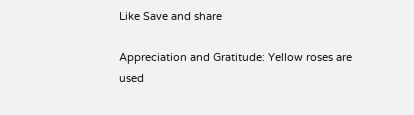Like Save and share

Appreciation and Gratitude: Yellow roses are used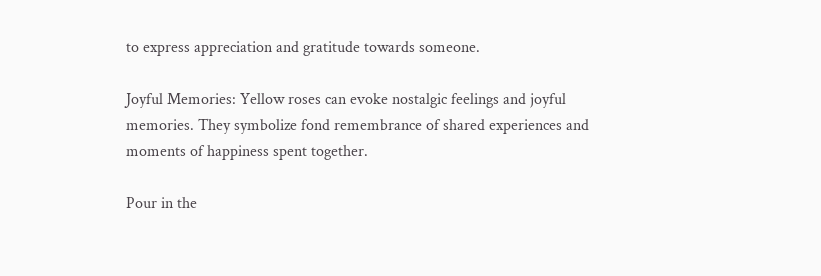to express appreciation and gratitude towards someone.

Joyful Memories: Yellow roses can evoke nostalgic feelings and joyful memories. They symbolize fond remembrance of shared experiences and moments of happiness spent together.

Pour in the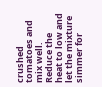crushed tomatoes and mix well. Reduce the heat to low and let the mixture simmer for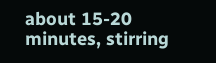about 15-20 minutes, stirring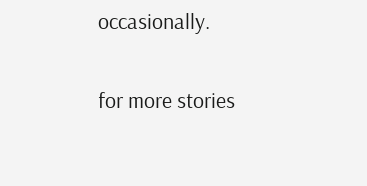occasionally.

for more stories